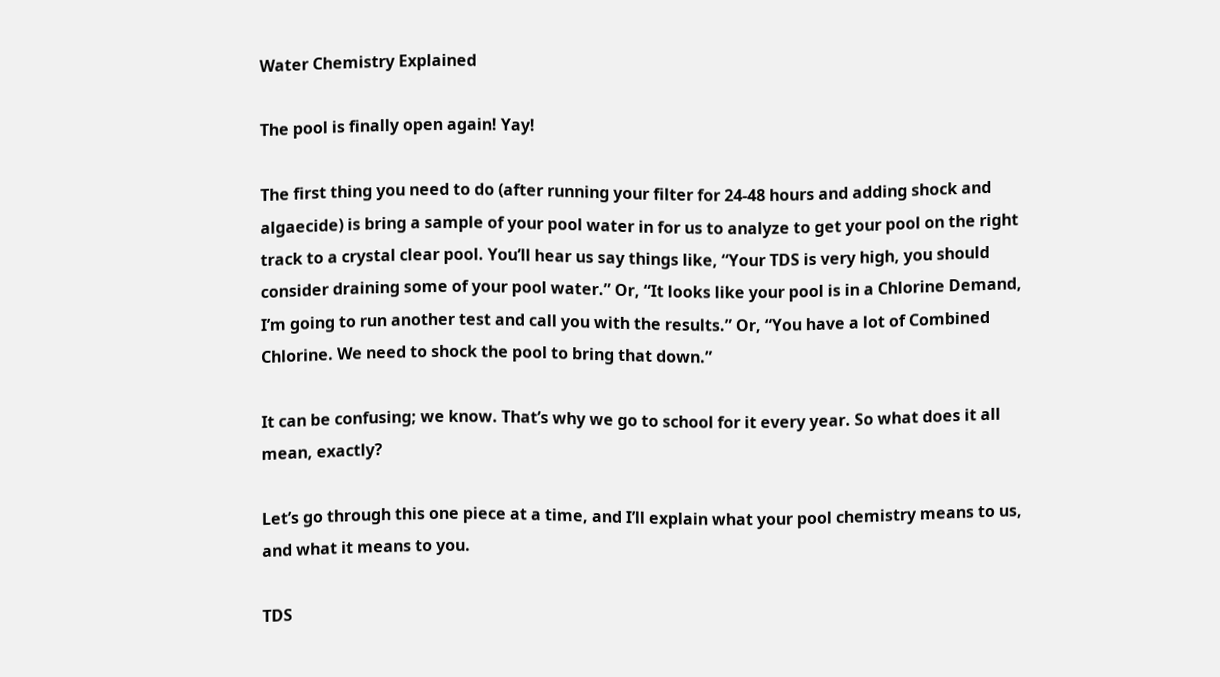Water Chemistry Explained

The pool is finally open again! Yay!

The first thing you need to do (after running your filter for 24-48 hours and adding shock and algaecide) is bring a sample of your pool water in for us to analyze to get your pool on the right track to a crystal clear pool. You’ll hear us say things like, “Your TDS is very high, you should consider draining some of your pool water.” Or, “It looks like your pool is in a Chlorine Demand, I’m going to run another test and call you with the results.” Or, “You have a lot of Combined Chlorine. We need to shock the pool to bring that down.”

It can be confusing; we know. That’s why we go to school for it every year. So what does it all mean, exactly?

Let’s go through this one piece at a time, and I’ll explain what your pool chemistry means to us, and what it means to you.

TDS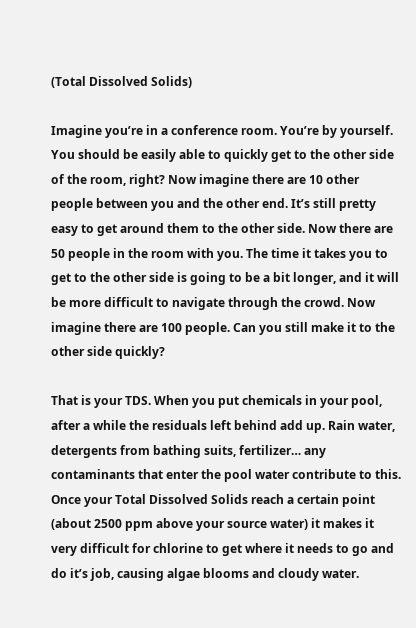(Total Dissolved Solids)

Imagine you’re in a conference room. You’re by yourself. You should be easily able to quickly get to the other side of the room, right? Now imagine there are 10 other people between you and the other end. It’s still pretty easy to get around them to the other side. Now there are 50 people in the room with you. The time it takes you to get to the other side is going to be a bit longer, and it will be more difficult to navigate through the crowd. Now imagine there are 100 people. Can you still make it to the other side quickly?

That is your TDS. When you put chemicals in your pool, after a while the residuals left behind add up. Rain water, detergents from bathing suits, fertilizer… any contaminants that enter the pool water contribute to this. Once your Total Dissolved Solids reach a certain point (about 2500 ppm above your source water) it makes it very difficult for chlorine to get where it needs to go and do it’s job, causing algae blooms and cloudy water.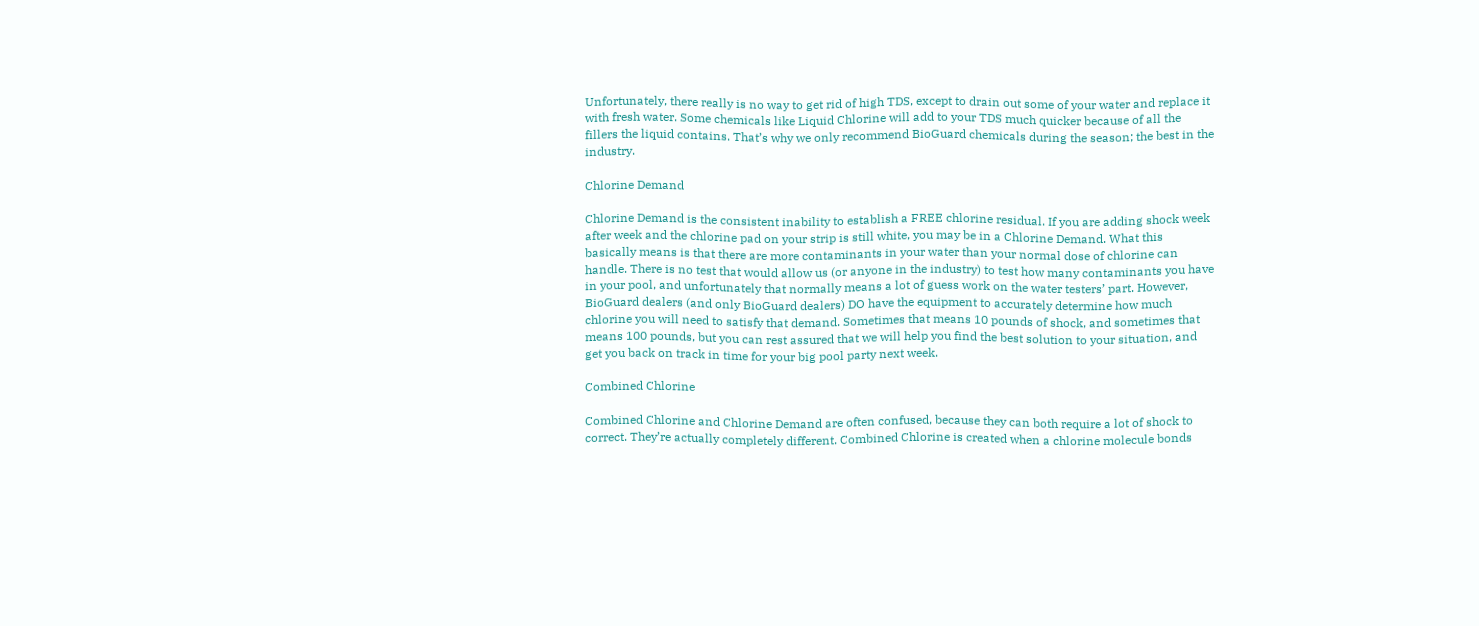Unfortunately, there really is no way to get rid of high TDS, except to drain out some of your water and replace it with fresh water. Some chemicals like Liquid Chlorine will add to your TDS much quicker because of all the fillers the liquid contains. That’s why we only recommend BioGuard chemicals during the season; the best in the industry.

Chlorine Demand

Chlorine Demand is the consistent inability to establish a FREE chlorine residual. If you are adding shock week after week and the chlorine pad on your strip is still white, you may be in a Chlorine Demand. What this basically means is that there are more contaminants in your water than your normal dose of chlorine can handle. There is no test that would allow us (or anyone in the industry) to test how many contaminants you have in your pool, and unfortunately that normally means a lot of guess work on the water testers’ part. However, BioGuard dealers (and only BioGuard dealers) DO have the equipment to accurately determine how much chlorine you will need to satisfy that demand. Sometimes that means 10 pounds of shock, and sometimes that means 100 pounds, but you can rest assured that we will help you find the best solution to your situation, and get you back on track in time for your big pool party next week.

Combined Chlorine

Combined Chlorine and Chlorine Demand are often confused, because they can both require a lot of shock to correct. They’re actually completely different. Combined Chlorine is created when a chlorine molecule bonds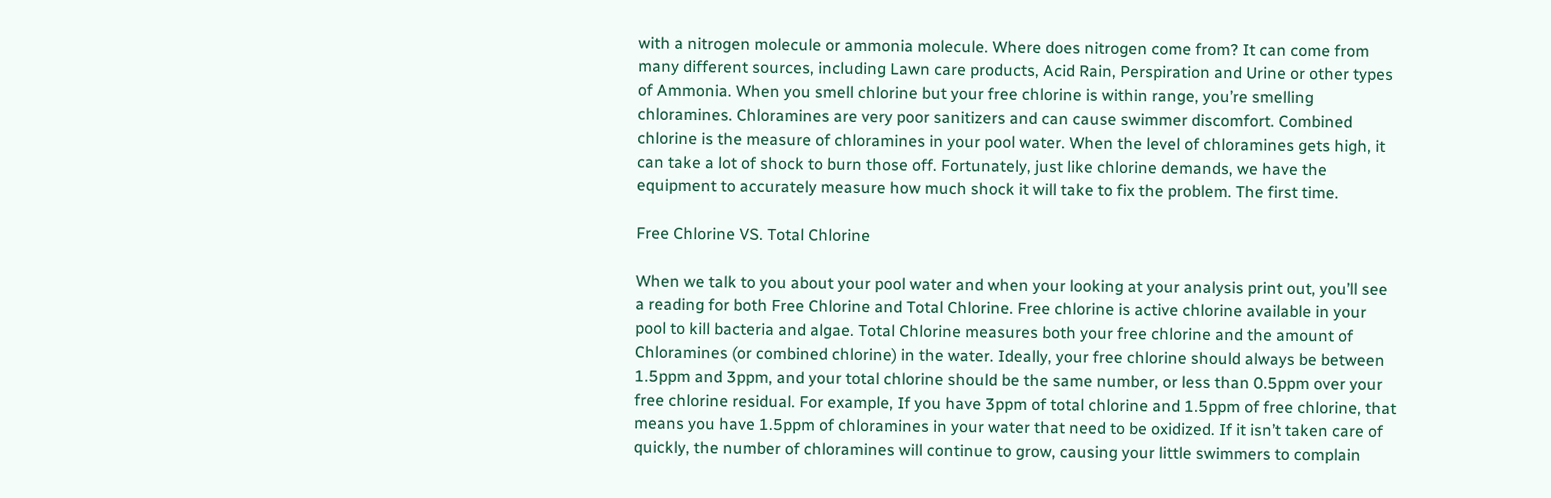with a nitrogen molecule or ammonia molecule. Where does nitrogen come from? It can come from many different sources, including Lawn care products, Acid Rain, Perspiration and Urine or other types of Ammonia. When you smell chlorine but your free chlorine is within range, you’re smelling chloramines. Chloramines are very poor sanitizers and can cause swimmer discomfort. Combined chlorine is the measure of chloramines in your pool water. When the level of chloramines gets high, it can take a lot of shock to burn those off. Fortunately, just like chlorine demands, we have the equipment to accurately measure how much shock it will take to fix the problem. The first time.

Free Chlorine VS. Total Chlorine

When we talk to you about your pool water and when your looking at your analysis print out, you’ll see a reading for both Free Chlorine and Total Chlorine. Free chlorine is active chlorine available in your pool to kill bacteria and algae. Total Chlorine measures both your free chlorine and the amount of Chloramines (or combined chlorine) in the water. Ideally, your free chlorine should always be between 1.5ppm and 3ppm, and your total chlorine should be the same number, or less than 0.5ppm over your free chlorine residual. For example, If you have 3ppm of total chlorine and 1.5ppm of free chlorine, that means you have 1.5ppm of chloramines in your water that need to be oxidized. If it isn’t taken care of quickly, the number of chloramines will continue to grow, causing your little swimmers to complain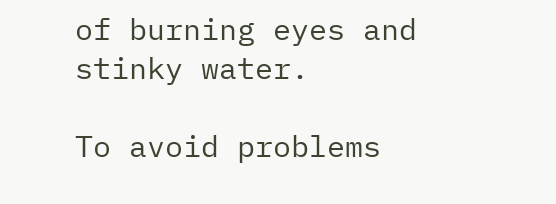of burning eyes and stinky water.

To avoid problems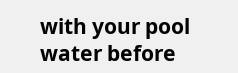with your pool water before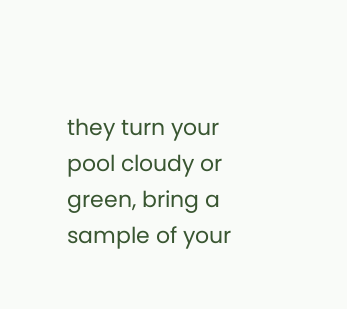they turn your pool cloudy or green, bring a sample of your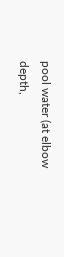pool water (at elbow depth,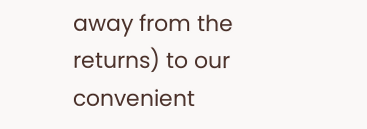away from the returns) to our convenient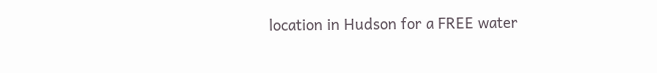location in Hudson for a FREE water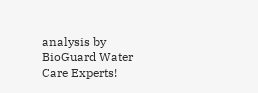analysis by BioGuard Water Care Experts!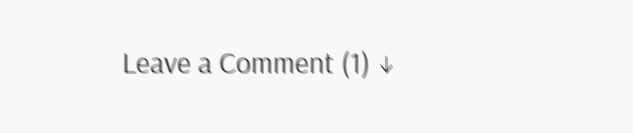Leave a Comment (1) ↓